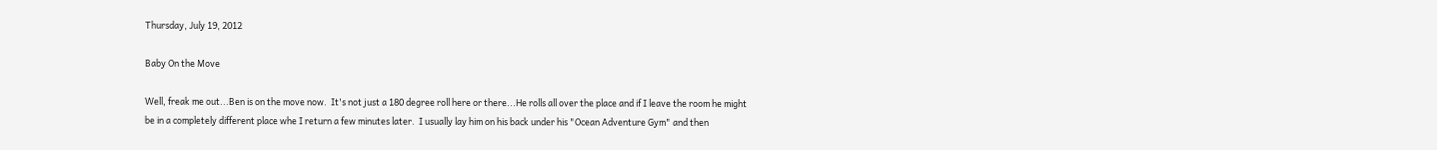Thursday, July 19, 2012

Baby On the Move

Well, freak me out...Ben is on the move now.  It's not just a 180 degree roll here or there...He rolls all over the place and if I leave the room he might be in a completely different place whe I return a few minutes later.  I usually lay him on his back under his "Ocean Adventure Gym" and then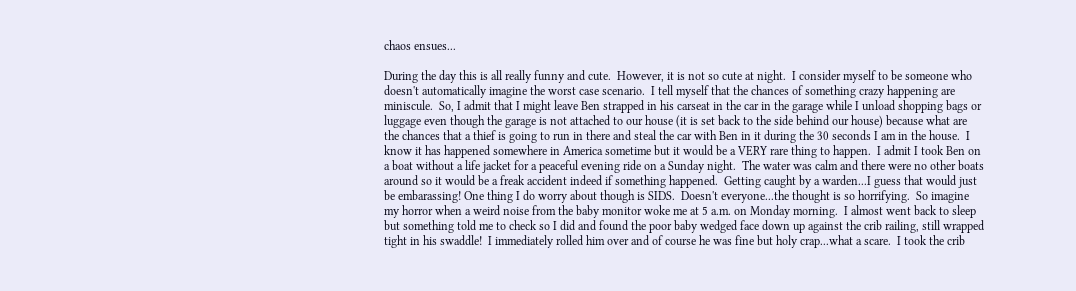chaos ensues...

During the day this is all really funny and cute.  However, it is not so cute at night.  I consider myself to be someone who doesn't automatically imagine the worst case scenario.  I tell myself that the chances of something crazy happening are miniscule.  So, I admit that I might leave Ben strapped in his carseat in the car in the garage while I unload shopping bags or luggage even though the garage is not attached to our house (it is set back to the side behind our house) because what are the chances that a thief is going to run in there and steal the car with Ben in it during the 30 seconds I am in the house.  I know it has happened somewhere in America sometime but it would be a VERY rare thing to happen.  I admit I took Ben on a boat without a life jacket for a peaceful evening ride on a Sunday night.  The water was calm and there were no other boats around so it would be a freak accident indeed if something happened.  Getting caught by a warden...I guess that would just be embarassing! One thing I do worry about though is SIDS.  Doesn't everyone...the thought is so horrifying.  So imagine my horror when a weird noise from the baby monitor woke me at 5 a.m. on Monday morning.  I almost went back to sleep but something told me to check so I did and found the poor baby wedged face down up against the crib railing, still wrapped tight in his swaddle!  I immediately rolled him over and of course he was fine but holy crap...what a scare.  I took the crib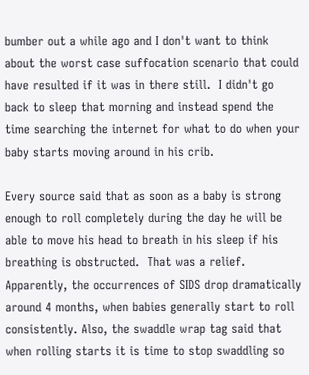bumber out a while ago and I don't want to think about the worst case suffocation scenario that could have resulted if it was in there still.  I didn't go back to sleep that morning and instead spend the time searching the internet for what to do when your baby starts moving around in his crib.

Every source said that as soon as a baby is strong enough to roll completely during the day he will be able to move his head to breath in his sleep if his breathing is obstructed.  That was a relief. Apparently, the occurrences of SIDS drop dramatically around 4 months, when babies generally start to roll consistently. Also, the swaddle wrap tag said that when rolling starts it is time to stop swaddling so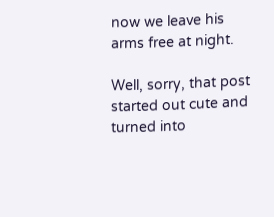now we leave his arms free at night.

Well, sorry, that post started out cute and turned into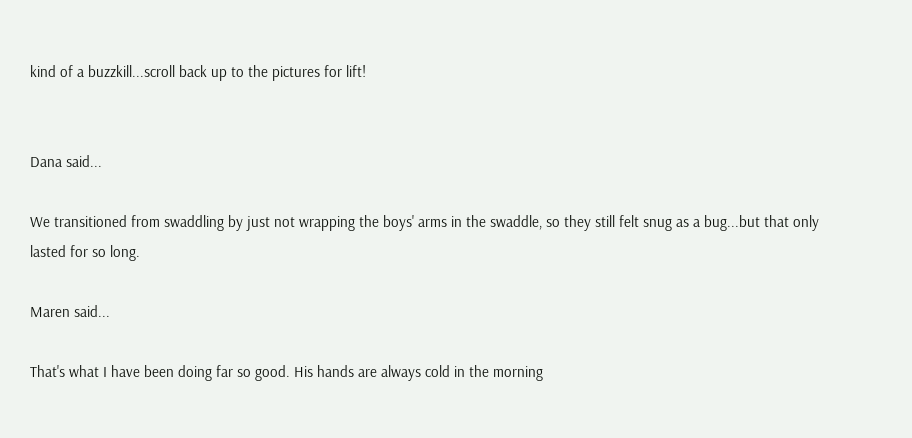kind of a buzzkill...scroll back up to the pictures for lift!


Dana said...

We transitioned from swaddling by just not wrapping the boys' arms in the swaddle, so they still felt snug as a bug...but that only lasted for so long.

Maren said...

That's what I have been doing far so good. His hands are always cold in the morning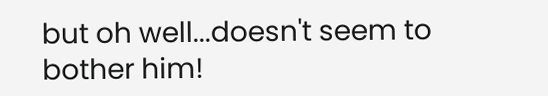but oh well...doesn't seem to bother him!